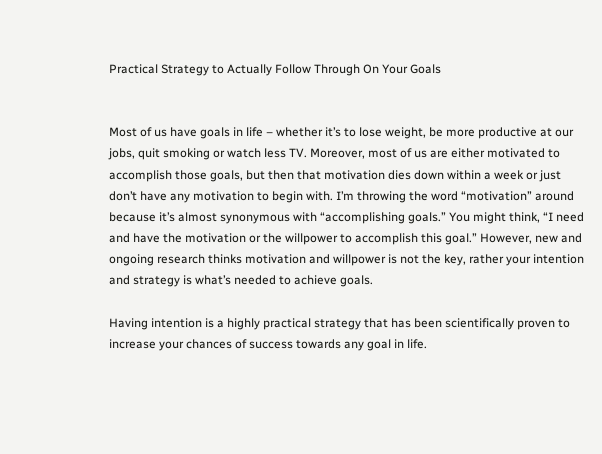Practical Strategy to Actually Follow Through On Your Goals


Most of us have goals in life – whether it’s to lose weight, be more productive at our jobs, quit smoking or watch less TV. Moreover, most of us are either motivated to accomplish those goals, but then that motivation dies down within a week or just don’t have any motivation to begin with. I’m throwing the word “motivation” around because it’s almost synonymous with “accomplishing goals.” You might think, “I need and have the motivation or the willpower to accomplish this goal.” However, new and ongoing research thinks motivation and willpower is not the key, rather your intention and strategy is what’s needed to achieve goals.

Having intention is a highly practical strategy that has been scientifically proven to increase your chances of success towards any goal in life.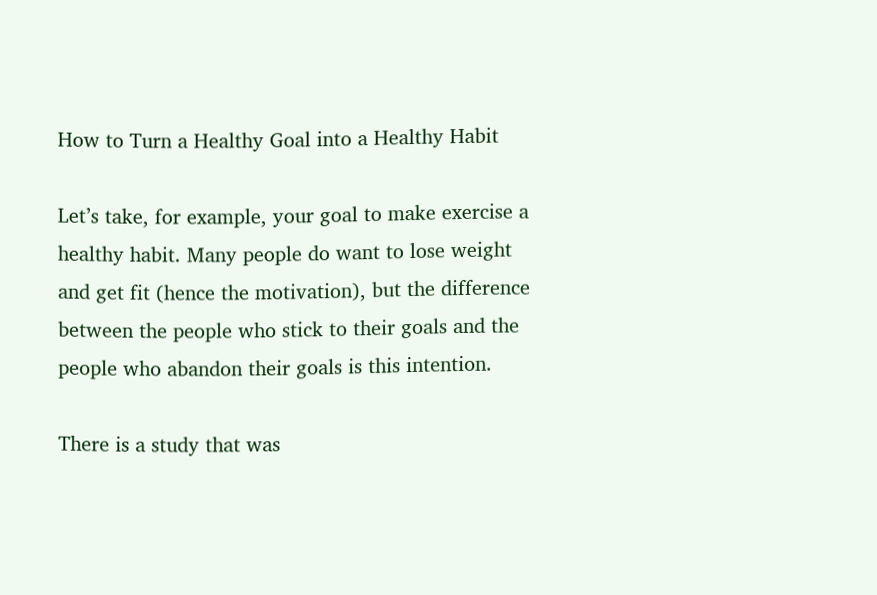How to Turn a Healthy Goal into a Healthy Habit

Let’s take, for example, your goal to make exercise a healthy habit. Many people do want to lose weight and get fit (hence the motivation), but the difference between the people who stick to their goals and the people who abandon their goals is this intention.

There is a study that was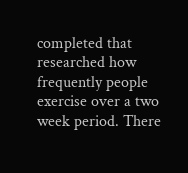completed that researched how frequently people exercise over a two week period. There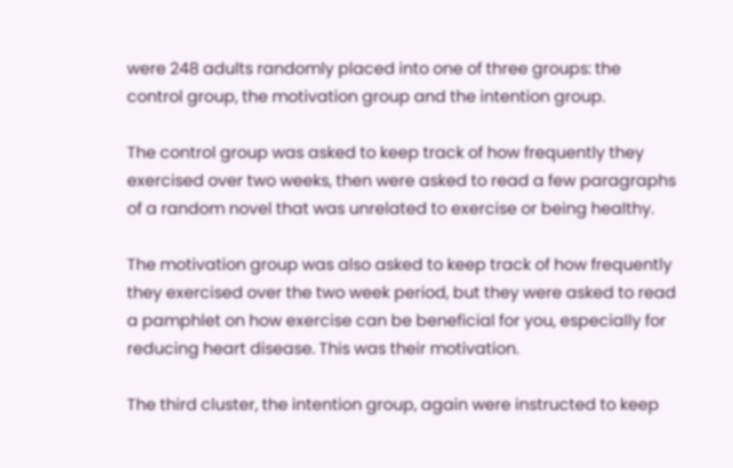were 248 adults randomly placed into one of three groups: the control group, the motivation group and the intention group.

The control group was asked to keep track of how frequently they exercised over two weeks, then were asked to read a few paragraphs of a random novel that was unrelated to exercise or being healthy.

The motivation group was also asked to keep track of how frequently they exercised over the two week period, but they were asked to read a pamphlet on how exercise can be beneficial for you, especially for reducing heart disease. This was their motivation.

The third cluster, the intention group, again were instructed to keep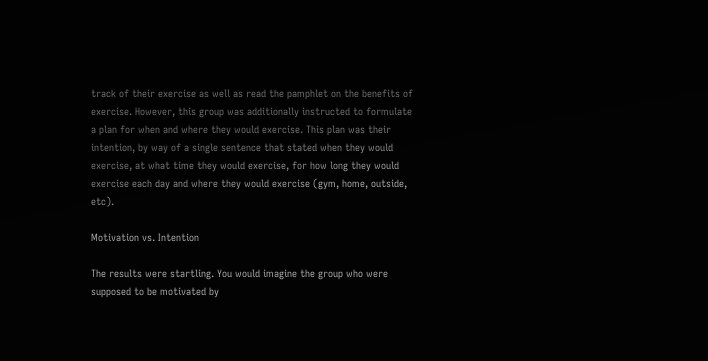track of their exercise as well as read the pamphlet on the benefits of exercise. However, this group was additionally instructed to formulate a plan for when and where they would exercise. This plan was their intention, by way of a single sentence that stated when they would exercise, at what time they would exercise, for how long they would exercise each day and where they would exercise (gym, home, outside, etc).

Motivation vs. Intention

The results were startling. You would imagine the group who were supposed to be motivated by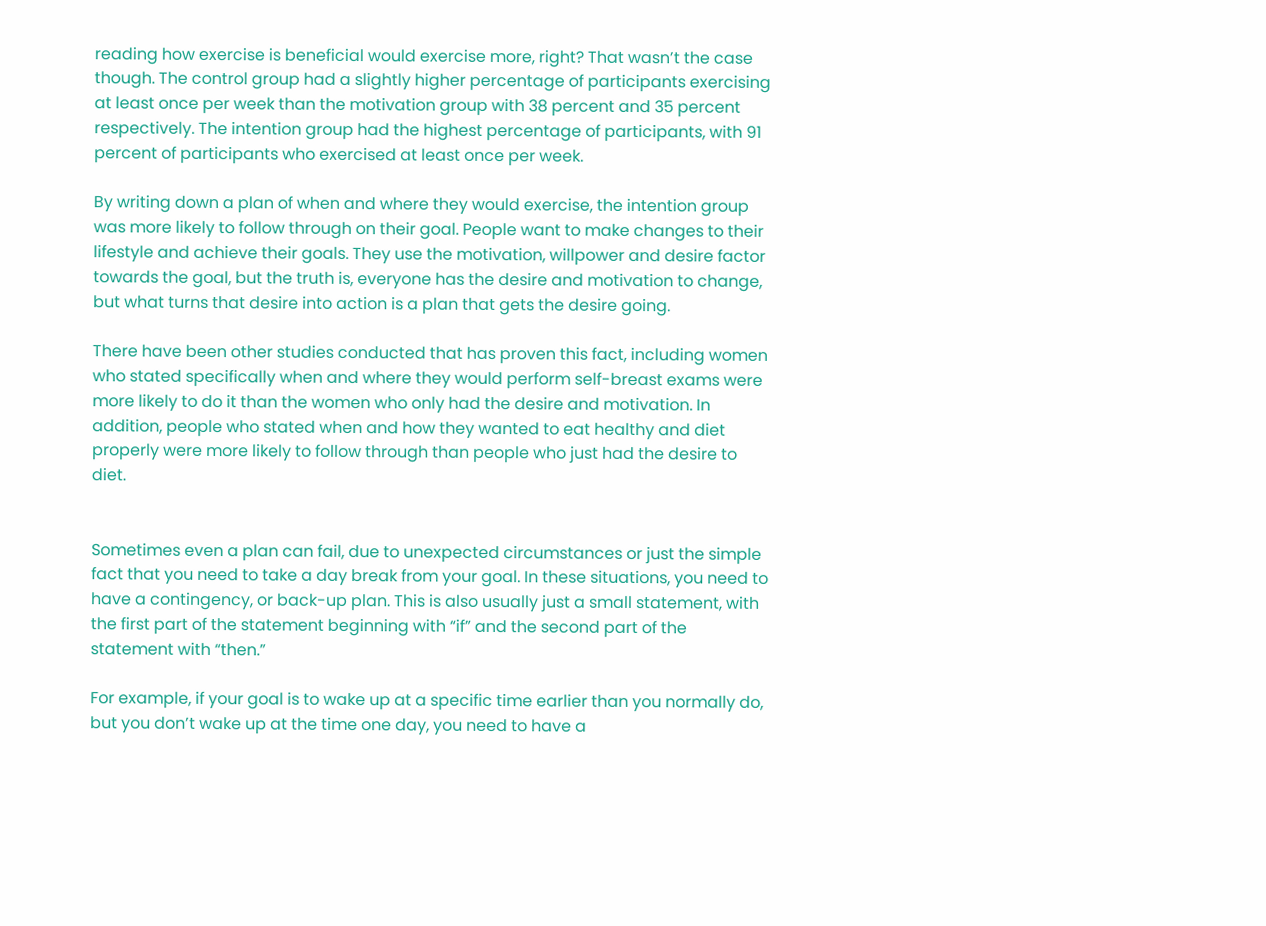reading how exercise is beneficial would exercise more, right? That wasn’t the case though. The control group had a slightly higher percentage of participants exercising at least once per week than the motivation group with 38 percent and 35 percent respectively. The intention group had the highest percentage of participants, with 91 percent of participants who exercised at least once per week.

By writing down a plan of when and where they would exercise, the intention group was more likely to follow through on their goal. People want to make changes to their lifestyle and achieve their goals. They use the motivation, willpower and desire factor towards the goal, but the truth is, everyone has the desire and motivation to change, but what turns that desire into action is a plan that gets the desire going.

There have been other studies conducted that has proven this fact, including women who stated specifically when and where they would perform self-breast exams were more likely to do it than the women who only had the desire and motivation. In addition, people who stated when and how they wanted to eat healthy and diet properly were more likely to follow through than people who just had the desire to diet.


Sometimes even a plan can fail, due to unexpected circumstances or just the simple fact that you need to take a day break from your goal. In these situations, you need to have a contingency, or back-up plan. This is also usually just a small statement, with the first part of the statement beginning with “if” and the second part of the statement with “then.”

For example, if your goal is to wake up at a specific time earlier than you normally do, but you don’t wake up at the time one day, you need to have a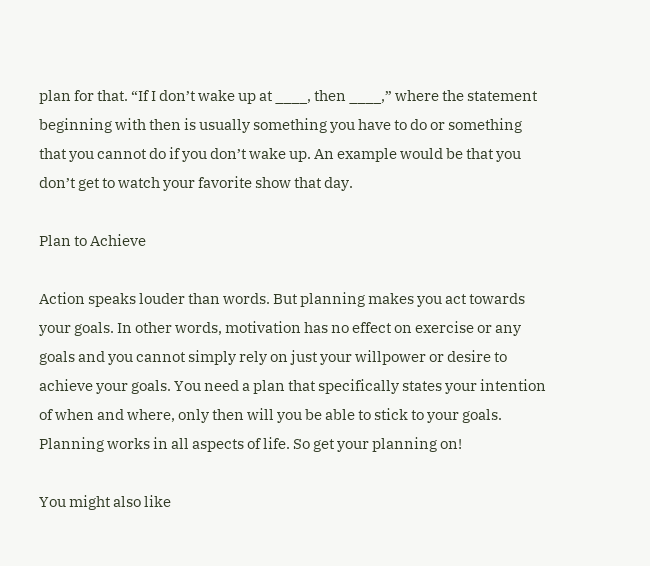plan for that. “If I don’t wake up at ____, then ____,” where the statement beginning with then is usually something you have to do or something that you cannot do if you don’t wake up. An example would be that you don’t get to watch your favorite show that day.

Plan to Achieve

Action speaks louder than words. But planning makes you act towards your goals. In other words, motivation has no effect on exercise or any goals and you cannot simply rely on just your willpower or desire to achieve your goals. You need a plan that specifically states your intention of when and where, only then will you be able to stick to your goals. Planning works in all aspects of life. So get your planning on!

You might also like